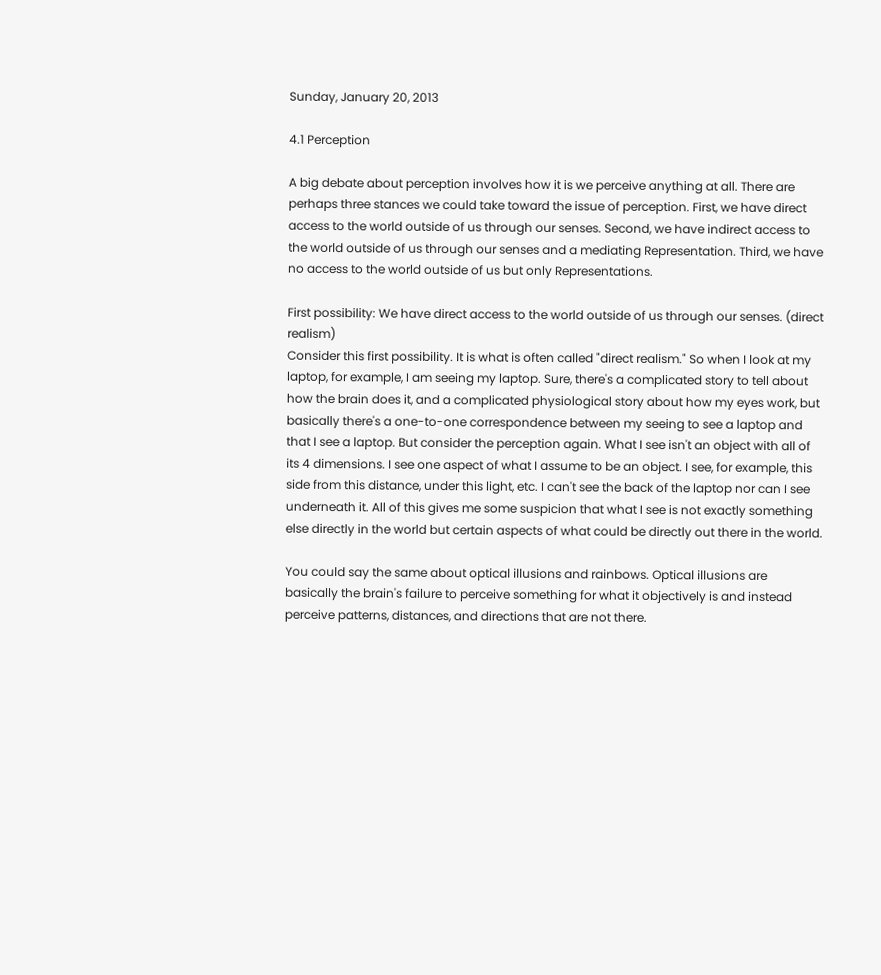Sunday, January 20, 2013

4.1 Perception

A big debate about perception involves how it is we perceive anything at all. There are perhaps three stances we could take toward the issue of perception. First, we have direct access to the world outside of us through our senses. Second, we have indirect access to the world outside of us through our senses and a mediating Representation. Third, we have no access to the world outside of us but only Representations.

First possibility: We have direct access to the world outside of us through our senses. (direct realism)
Consider this first possibility. It is what is often called "direct realism." So when I look at my laptop, for example, I am seeing my laptop. Sure, there's a complicated story to tell about how the brain does it, and a complicated physiological story about how my eyes work, but basically there's a one-to-one correspondence between my seeing to see a laptop and that I see a laptop. But consider the perception again. What I see isn't an object with all of its 4 dimensions. I see one aspect of what I assume to be an object. I see, for example, this side from this distance, under this light, etc. I can't see the back of the laptop nor can I see underneath it. All of this gives me some suspicion that what I see is not exactly something else directly in the world but certain aspects of what could be directly out there in the world.

You could say the same about optical illusions and rainbows. Optical illusions are basically the brain's failure to perceive something for what it objectively is and instead perceive patterns, distances, and directions that are not there.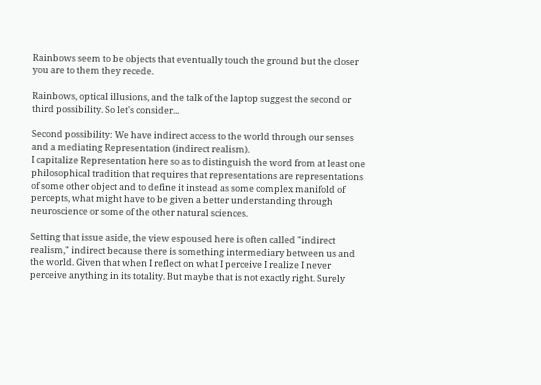Rainbows seem to be objects that eventually touch the ground but the closer you are to them they recede.

Rainbows, optical illusions, and the talk of the laptop suggest the second or third possibility. So let's consider...

Second possibility: We have indirect access to the world through our senses and a mediating Representation (indirect realism).
I capitalize Representation here so as to distinguish the word from at least one philosophical tradition that requires that representations are representations of some other object and to define it instead as some complex manifold of percepts, what might have to be given a better understanding through neuroscience or some of the other natural sciences.

Setting that issue aside, the view espoused here is often called "indirect realism," indirect because there is something intermediary between us and the world. Given that when I reflect on what I perceive I realize I never perceive anything in its totality. But maybe that is not exactly right. Surely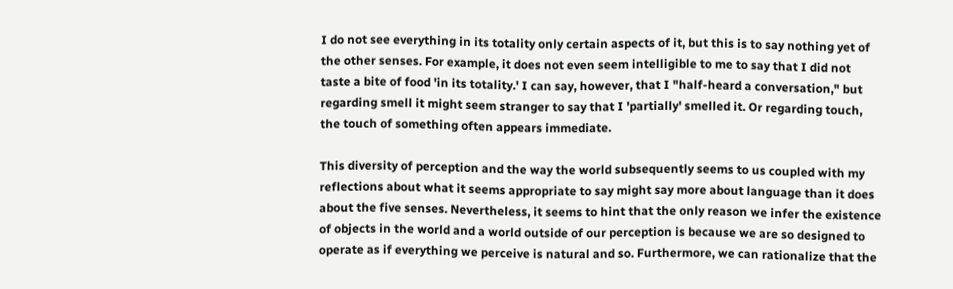I do not see everything in its totality only certain aspects of it, but this is to say nothing yet of the other senses. For example, it does not even seem intelligible to me to say that I did not taste a bite of food 'in its totality.' I can say, however, that I "half-heard a conversation," but regarding smell it might seem stranger to say that I 'partially' smelled it. Or regarding touch, the touch of something often appears immediate.

This diversity of perception and the way the world subsequently seems to us coupled with my reflections about what it seems appropriate to say might say more about language than it does about the five senses. Nevertheless, it seems to hint that the only reason we infer the existence of objects in the world and a world outside of our perception is because we are so designed to operate as if everything we perceive is natural and so. Furthermore, we can rationalize that the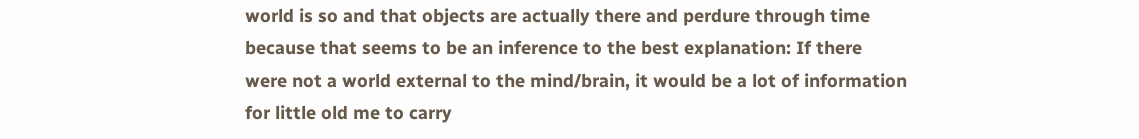world is so and that objects are actually there and perdure through time because that seems to be an inference to the best explanation: If there were not a world external to the mind/brain, it would be a lot of information for little old me to carry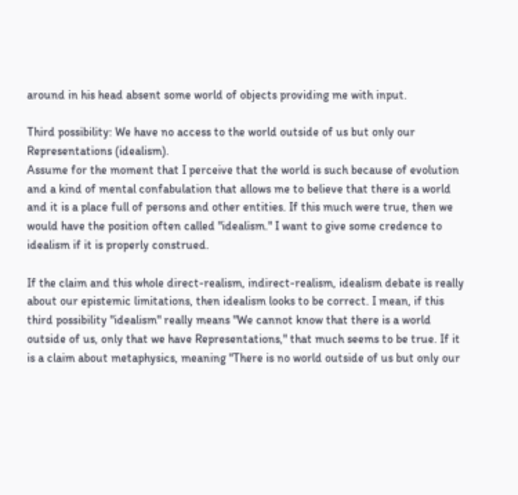around in his head absent some world of objects providing me with input.

Third possibility: We have no access to the world outside of us but only our Representations (idealism).
Assume for the moment that I perceive that the world is such because of evolution and a kind of mental confabulation that allows me to believe that there is a world and it is a place full of persons and other entities. If this much were true, then we would have the position often called "idealism." I want to give some credence to idealism if it is properly construed.

If the claim and this whole direct-realism, indirect-realism, idealism debate is really about our epistemic limitations, then idealism looks to be correct. I mean, if this third possibility "idealism" really means "We cannot know that there is a world outside of us, only that we have Representations," that much seems to be true. If it is a claim about metaphysics, meaning "There is no world outside of us but only our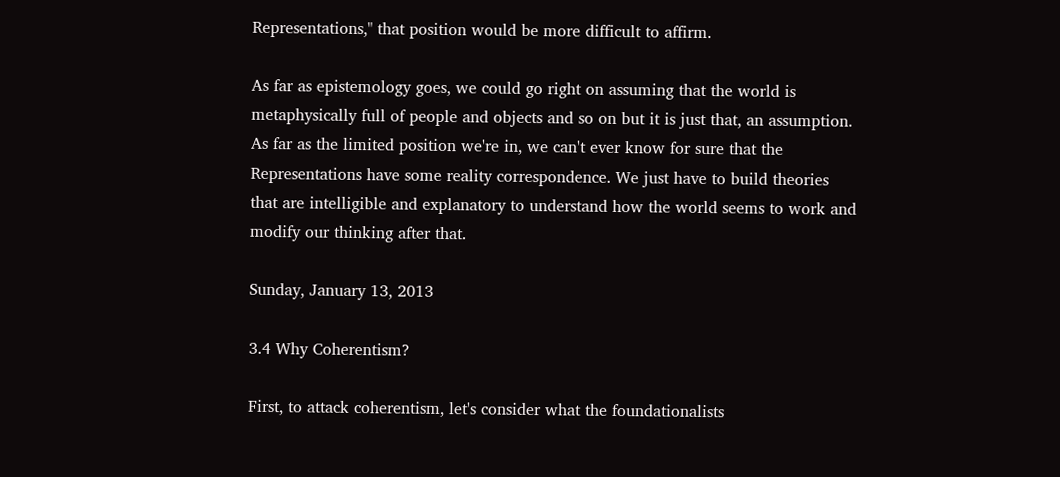Representations," that position would be more difficult to affirm.

As far as epistemology goes, we could go right on assuming that the world is metaphysically full of people and objects and so on but it is just that, an assumption. As far as the limited position we're in, we can't ever know for sure that the Representations have some reality correspondence. We just have to build theories that are intelligible and explanatory to understand how the world seems to work and modify our thinking after that.

Sunday, January 13, 2013

3.4 Why Coherentism?

First, to attack coherentism, let's consider what the foundationalists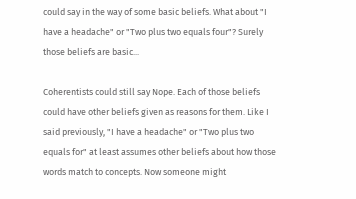could say in the way of some basic beliefs. What about "I have a headache" or "Two plus two equals four"? Surely those beliefs are basic...

Coherentists could still say Nope. Each of those beliefs could have other beliefs given as reasons for them. Like I said previously, "I have a headache" or "Two plus two equals for" at least assumes other beliefs about how those words match to concepts. Now someone might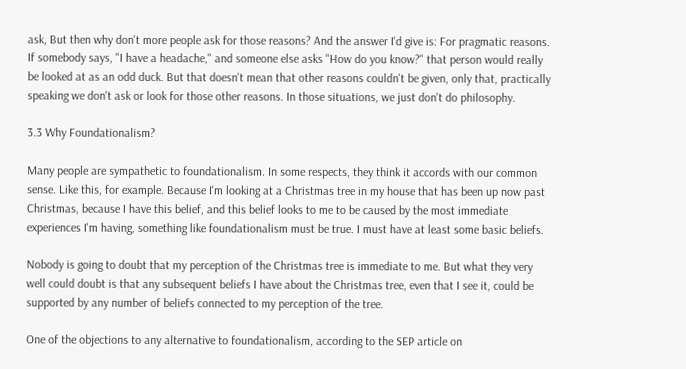ask, But then why don't more people ask for those reasons? And the answer I'd give is: For pragmatic reasons. If somebody says, "I have a headache," and someone else asks "How do you know?" that person would really be looked at as an odd duck. But that doesn't mean that other reasons couldn't be given, only that, practically speaking we don't ask or look for those other reasons. In those situations, we just don't do philosophy.

3.3 Why Foundationalism?

Many people are sympathetic to foundationalism. In some respects, they think it accords with our common sense. Like this, for example. Because I'm looking at a Christmas tree in my house that has been up now past Christmas, because I have this belief, and this belief looks to me to be caused by the most immediate experiences I'm having, something like foundationalism must be true. I must have at least some basic beliefs.

Nobody is going to doubt that my perception of the Christmas tree is immediate to me. But what they very well could doubt is that any subsequent beliefs I have about the Christmas tree, even that I see it, could be supported by any number of beliefs connected to my perception of the tree.

One of the objections to any alternative to foundationalism, according to the SEP article on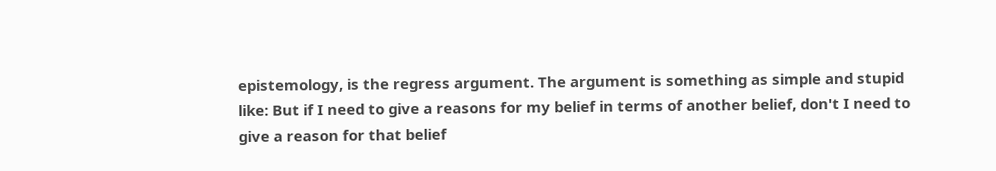epistemology, is the regress argument. The argument is something as simple and stupid like: But if I need to give a reasons for my belief in terms of another belief, don't I need to give a reason for that belief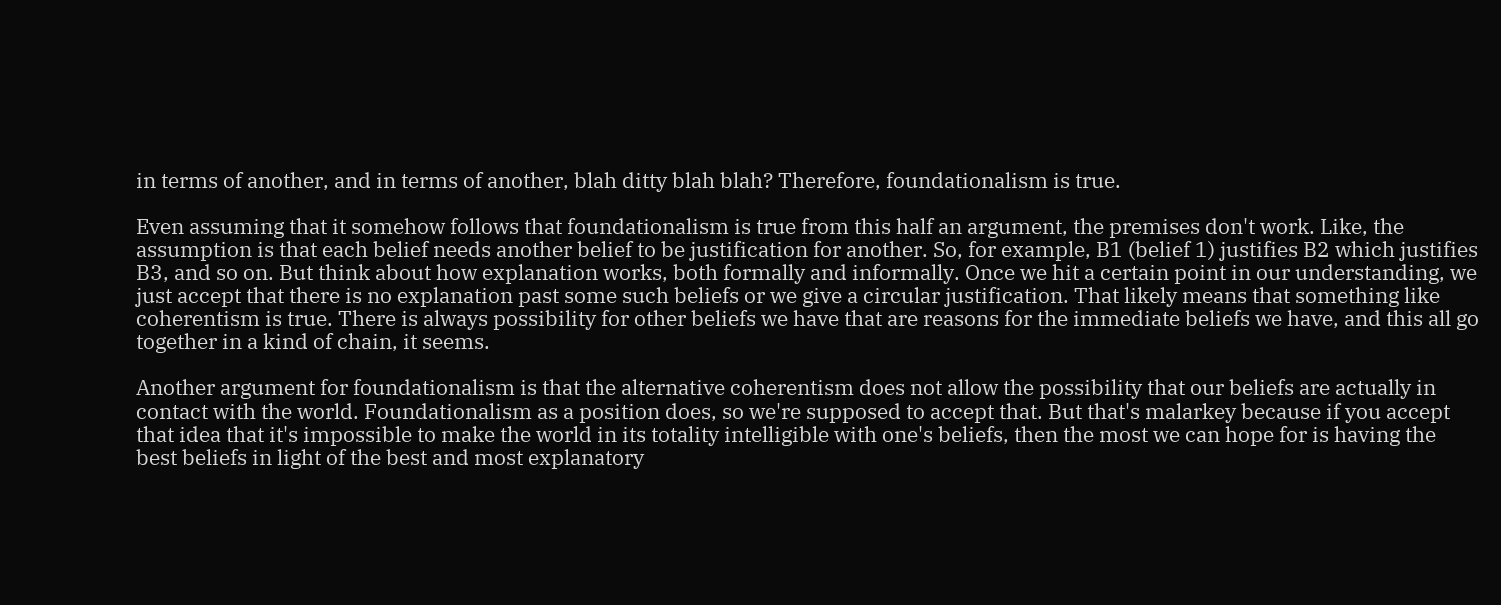in terms of another, and in terms of another, blah ditty blah blah? Therefore, foundationalism is true.

Even assuming that it somehow follows that foundationalism is true from this half an argument, the premises don't work. Like, the assumption is that each belief needs another belief to be justification for another. So, for example, B1 (belief 1) justifies B2 which justifies B3, and so on. But think about how explanation works, both formally and informally. Once we hit a certain point in our understanding, we just accept that there is no explanation past some such beliefs or we give a circular justification. That likely means that something like coherentism is true. There is always possibility for other beliefs we have that are reasons for the immediate beliefs we have, and this all go together in a kind of chain, it seems.

Another argument for foundationalism is that the alternative coherentism does not allow the possibility that our beliefs are actually in contact with the world. Foundationalism as a position does, so we're supposed to accept that. But that's malarkey because if you accept that idea that it's impossible to make the world in its totality intelligible with one's beliefs, then the most we can hope for is having the best beliefs in light of the best and most explanatory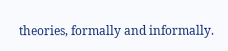theories, formally and informally.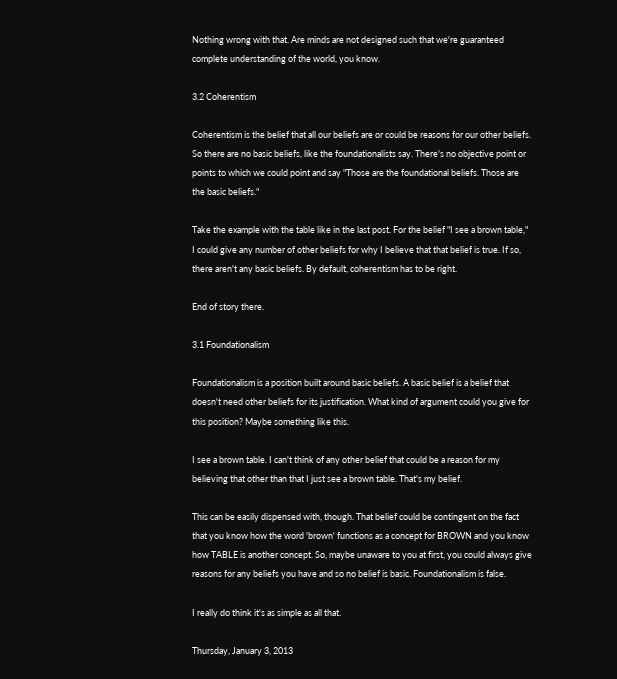Nothing wrong with that. Are minds are not designed such that we're guaranteed complete understanding of the world, you know.

3.2 Coherentism

Coherentism is the belief that all our beliefs are or could be reasons for our other beliefs. So there are no basic beliefs, like the foundationalists say. There's no objective point or points to which we could point and say "Those are the foundational beliefs. Those are the basic beliefs."

Take the example with the table like in the last post. For the belief "I see a brown table," I could give any number of other beliefs for why I believe that that belief is true. If so, there aren't any basic beliefs. By default, coherentism has to be right.

End of story there.

3.1 Foundationalism

Foundationalism is a position built around basic beliefs. A basic belief is a belief that doesn't need other beliefs for its justification. What kind of argument could you give for this position? Maybe something like this.

I see a brown table. I can't think of any other belief that could be a reason for my believing that other than that I just see a brown table. That's my belief.

This can be easily dispensed with, though. That belief could be contingent on the fact that you know how the word 'brown' functions as a concept for BROWN and you know how TABLE is another concept. So, maybe unaware to you at first, you could always give reasons for any beliefs you have and so no belief is basic. Foundationalism is false.

I really do think it's as simple as all that.

Thursday, January 3, 2013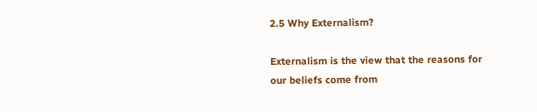2.5 Why Externalism?

Externalism is the view that the reasons for our beliefs come from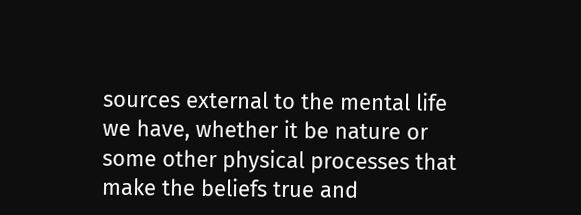sources external to the mental life we have, whether it be nature or some other physical processes that make the beliefs true and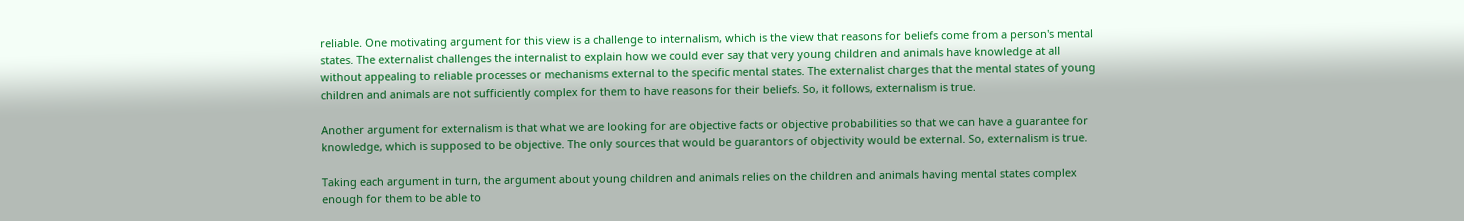reliable. One motivating argument for this view is a challenge to internalism, which is the view that reasons for beliefs come from a person's mental states. The externalist challenges the internalist to explain how we could ever say that very young children and animals have knowledge at all without appealing to reliable processes or mechanisms external to the specific mental states. The externalist charges that the mental states of young children and animals are not sufficiently complex for them to have reasons for their beliefs. So, it follows, externalism is true.

Another argument for externalism is that what we are looking for are objective facts or objective probabilities so that we can have a guarantee for knowledge, which is supposed to be objective. The only sources that would be guarantors of objectivity would be external. So, externalism is true.

Taking each argument in turn, the argument about young children and animals relies on the children and animals having mental states complex enough for them to be able to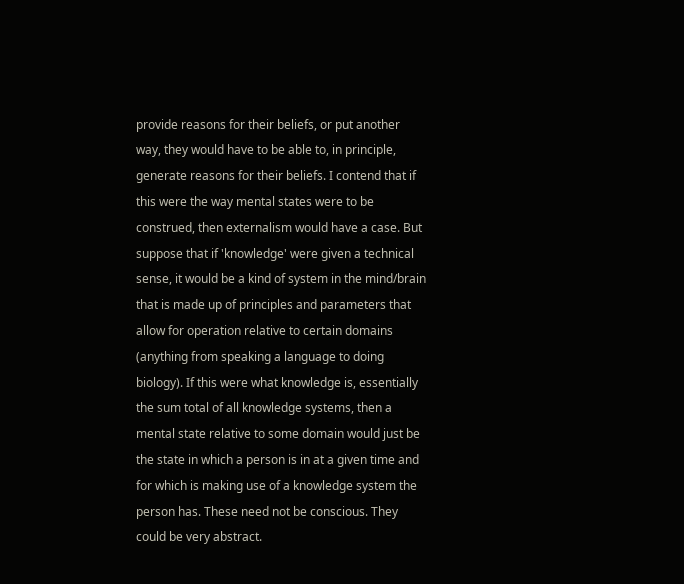provide reasons for their beliefs, or put another way, they would have to be able to, in principle, generate reasons for their beliefs. I contend that if this were the way mental states were to be construed, then externalism would have a case. But suppose that if 'knowledge' were given a technical sense, it would be a kind of system in the mind/brain that is made up of principles and parameters that allow for operation relative to certain domains (anything from speaking a language to doing biology). If this were what knowledge is, essentially the sum total of all knowledge systems, then a mental state relative to some domain would just be the state in which a person is in at a given time and for which is making use of a knowledge system the person has. These need not be conscious. They could be very abstract.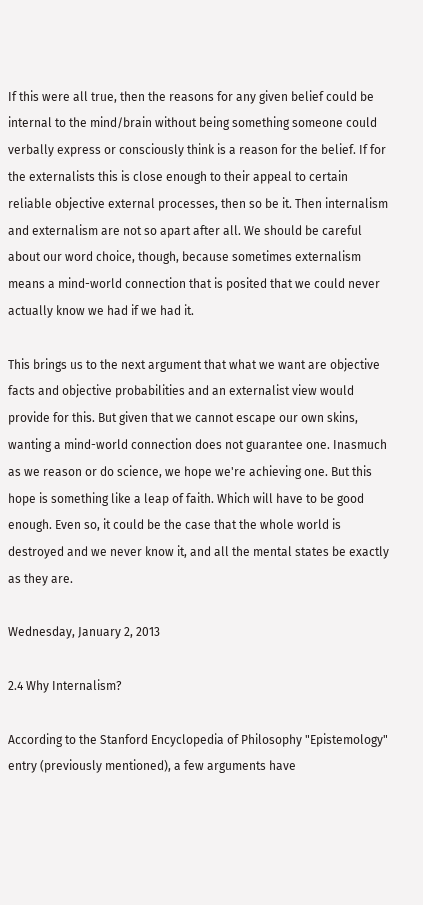If this were all true, then the reasons for any given belief could be internal to the mind/brain without being something someone could verbally express or consciously think is a reason for the belief. If for the externalists this is close enough to their appeal to certain reliable objective external processes, then so be it. Then internalism and externalism are not so apart after all. We should be careful about our word choice, though, because sometimes externalism means a mind-world connection that is posited that we could never actually know we had if we had it.

This brings us to the next argument that what we want are objective facts and objective probabilities and an externalist view would provide for this. But given that we cannot escape our own skins, wanting a mind-world connection does not guarantee one. Inasmuch as we reason or do science, we hope we're achieving one. But this hope is something like a leap of faith. Which will have to be good enough. Even so, it could be the case that the whole world is destroyed and we never know it, and all the mental states be exactly as they are.

Wednesday, January 2, 2013

2.4 Why Internalism?

According to the Stanford Encyclopedia of Philosophy "Epistemology" entry (previously mentioned), a few arguments have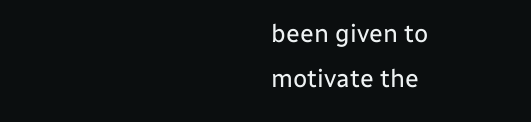been given to motivate the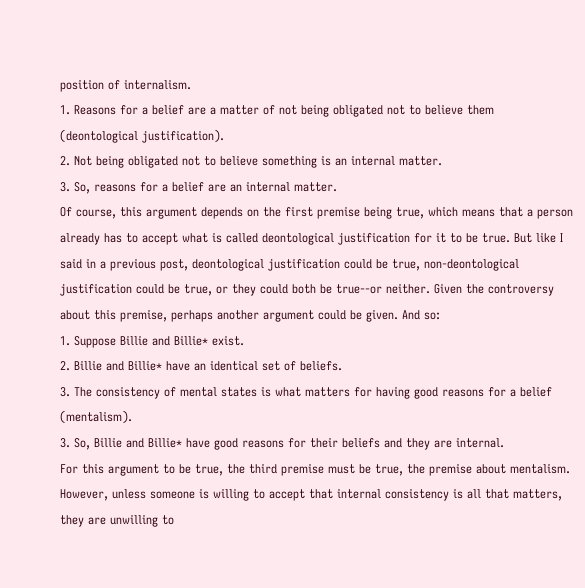position of internalism.
1. Reasons for a belief are a matter of not being obligated not to believe them (deontological justification).
2. Not being obligated not to believe something is an internal matter.
3. So, reasons for a belief are an internal matter.
Of course, this argument depends on the first premise being true, which means that a person already has to accept what is called deontological justification for it to be true. But like I said in a previous post, deontological justification could be true, non-deontological justification could be true, or they could both be true--or neither. Given the controversy about this premise, perhaps another argument could be given. And so:
1. Suppose Billie and Billie* exist.
2. Billie and Billie* have an identical set of beliefs.
3. The consistency of mental states is what matters for having good reasons for a belief (mentalism).
3. So, Billie and Billie* have good reasons for their beliefs and they are internal.
For this argument to be true, the third premise must be true, the premise about mentalism. However, unless someone is willing to accept that internal consistency is all that matters, they are unwilling to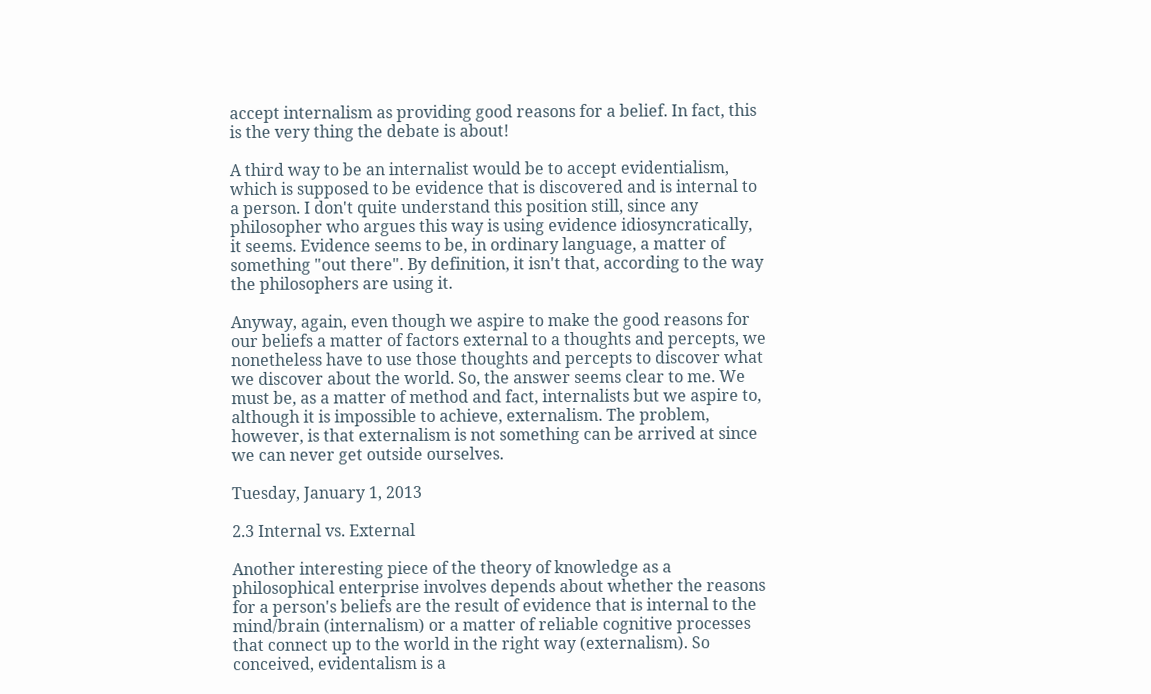accept internalism as providing good reasons for a belief. In fact, this is the very thing the debate is about!

A third way to be an internalist would be to accept evidentialism, which is supposed to be evidence that is discovered and is internal to a person. I don't quite understand this position still, since any philosopher who argues this way is using evidence idiosyncratically, it seems. Evidence seems to be, in ordinary language, a matter of something "out there". By definition, it isn't that, according to the way the philosophers are using it.

Anyway, again, even though we aspire to make the good reasons for our beliefs a matter of factors external to a thoughts and percepts, we nonetheless have to use those thoughts and percepts to discover what we discover about the world. So, the answer seems clear to me. We must be, as a matter of method and fact, internalists but we aspire to, although it is impossible to achieve, externalism. The problem, however, is that externalism is not something can be arrived at since we can never get outside ourselves.

Tuesday, January 1, 2013

2.3 Internal vs. External

Another interesting piece of the theory of knowledge as a philosophical enterprise involves depends about whether the reasons for a person's beliefs are the result of evidence that is internal to the mind/brain (internalism) or a matter of reliable cognitive processes that connect up to the world in the right way (externalism). So conceived, evidentalism is a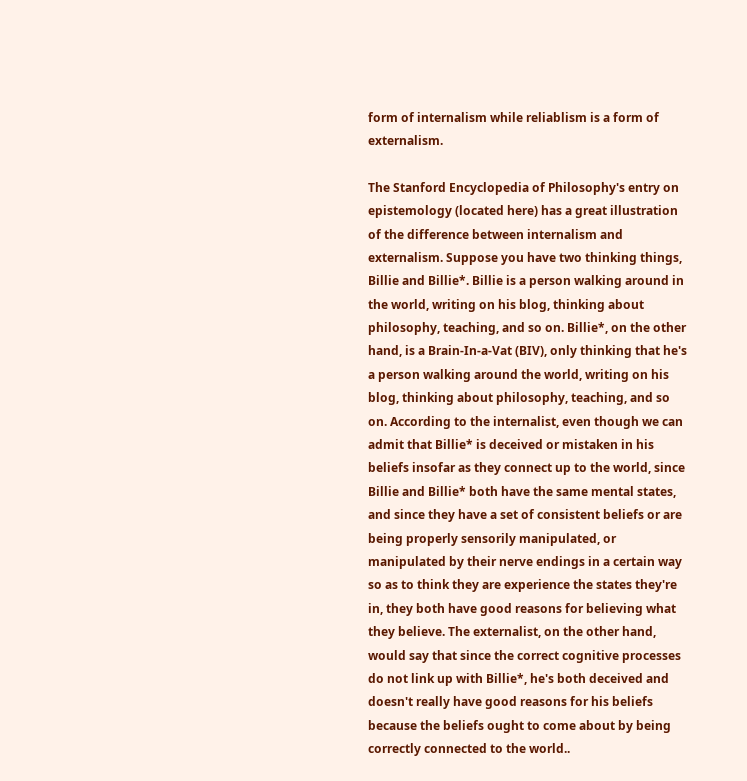form of internalism while reliablism is a form of externalism.

The Stanford Encyclopedia of Philosophy's entry on epistemology (located here) has a great illustration of the difference between internalism and externalism. Suppose you have two thinking things, Billie and Billie*. Billie is a person walking around in the world, writing on his blog, thinking about philosophy, teaching, and so on. Billie*, on the other hand, is a Brain-In-a-Vat (BIV), only thinking that he's a person walking around the world, writing on his blog, thinking about philosophy, teaching, and so on. According to the internalist, even though we can admit that Billie* is deceived or mistaken in his beliefs insofar as they connect up to the world, since Billie and Billie* both have the same mental states, and since they have a set of consistent beliefs or are being properly sensorily manipulated, or manipulated by their nerve endings in a certain way so as to think they are experience the states they're in, they both have good reasons for believing what they believe. The externalist, on the other hand, would say that since the correct cognitive processes do not link up with Billie*, he's both deceived and doesn't really have good reasons for his beliefs because the beliefs ought to come about by being correctly connected to the world..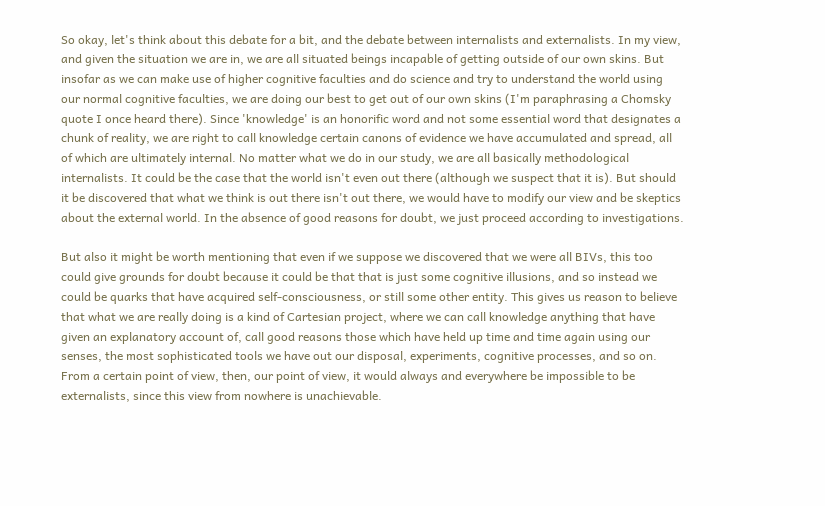So okay, let's think about this debate for a bit, and the debate between internalists and externalists. In my view, and given the situation we are in, we are all situated beings incapable of getting outside of our own skins. But insofar as we can make use of higher cognitive faculties and do science and try to understand the world using our normal cognitive faculties, we are doing our best to get out of our own skins (I'm paraphrasing a Chomsky quote I once heard there). Since 'knowledge' is an honorific word and not some essential word that designates a chunk of reality, we are right to call knowledge certain canons of evidence we have accumulated and spread, all of which are ultimately internal. No matter what we do in our study, we are all basically methodological internalists. It could be the case that the world isn't even out there (although we suspect that it is). But should it be discovered that what we think is out there isn't out there, we would have to modify our view and be skeptics about the external world. In the absence of good reasons for doubt, we just proceed according to investigations.

But also it might be worth mentioning that even if we suppose we discovered that we were all BIVs, this too could give grounds for doubt because it could be that that is just some cognitive illusions, and so instead we could be quarks that have acquired self-consciousness, or still some other entity. This gives us reason to believe that what we are really doing is a kind of Cartesian project, where we can call knowledge anything that have given an explanatory account of, call good reasons those which have held up time and time again using our senses, the most sophisticated tools we have out our disposal, experiments, cognitive processes, and so on. From a certain point of view, then, our point of view, it would always and everywhere be impossible to be externalists, since this view from nowhere is unachievable.